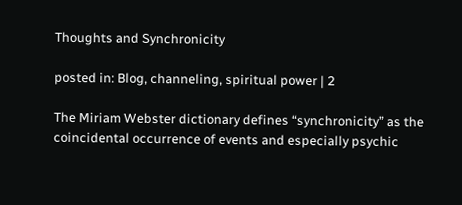Thoughts and Synchronicity

posted in: Blog, channeling, spiritual power | 2

The Miriam Webster dictionary defines “synchronicity” as the coincidental occurrence of events and especially psychic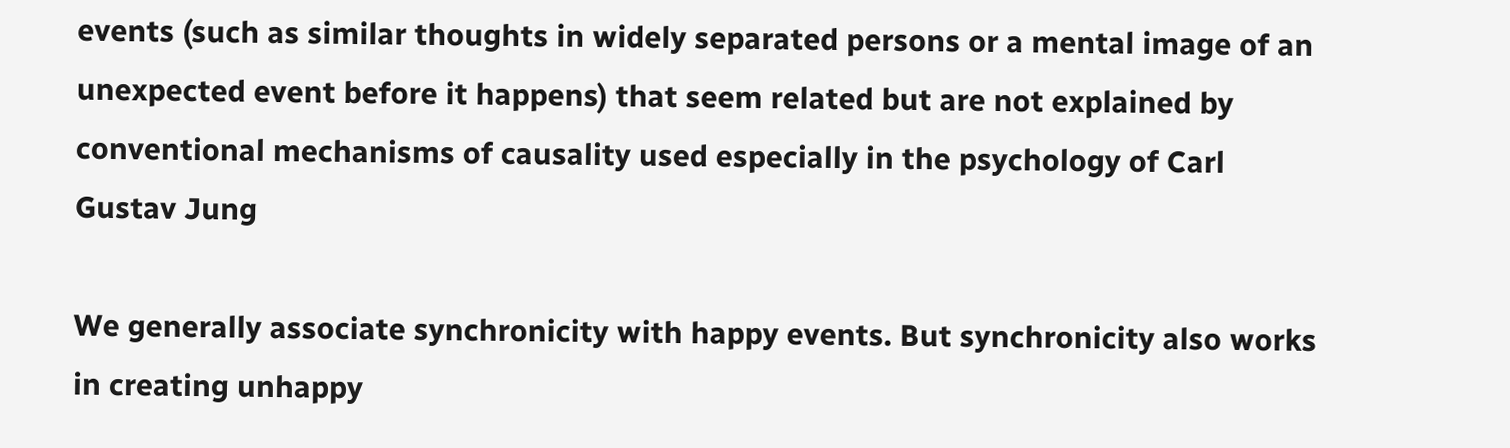events (such as similar thoughts in widely separated persons or a mental image of an unexpected event before it happens) that seem related but are not explained by conventional mechanisms of causality used especially in the psychology of Carl Gustav Jung

We generally associate synchronicity with happy events. But synchronicity also works in creating unhappy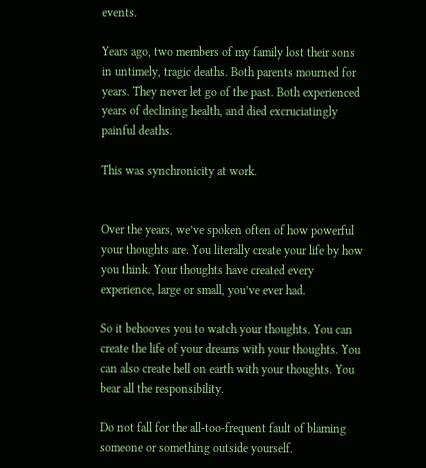events.

Years ago, two members of my family lost their sons in untimely, tragic deaths. Both parents mourned for years. They never let go of the past. Both experienced years of declining health, and died excruciatingly painful deaths.

This was synchronicity at work.


Over the years, we’ve spoken often of how powerful your thoughts are. You literally create your life by how you think. Your thoughts have created every experience, large or small, you’ve ever had.

So it behooves you to watch your thoughts. You can create the life of your dreams with your thoughts. You can also create hell on earth with your thoughts. You bear all the responsibility.

Do not fall for the all-too-frequent fault of blaming someone or something outside yourself.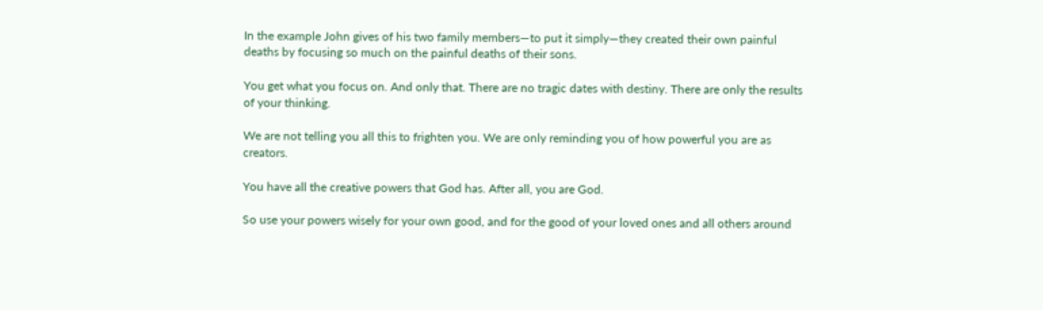In the example John gives of his two family members—to put it simply—they created their own painful deaths by focusing so much on the painful deaths of their sons.

You get what you focus on. And only that. There are no tragic dates with destiny. There are only the results of your thinking.

We are not telling you all this to frighten you. We are only reminding you of how powerful you are as creators.

You have all the creative powers that God has. After all, you are God.

So use your powers wisely for your own good, and for the good of your loved ones and all others around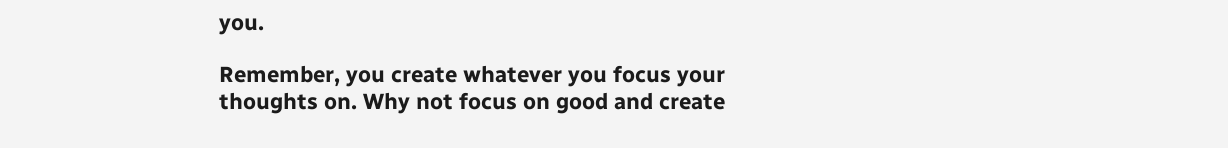you.

Remember, you create whatever you focus your thoughts on. Why not focus on good and create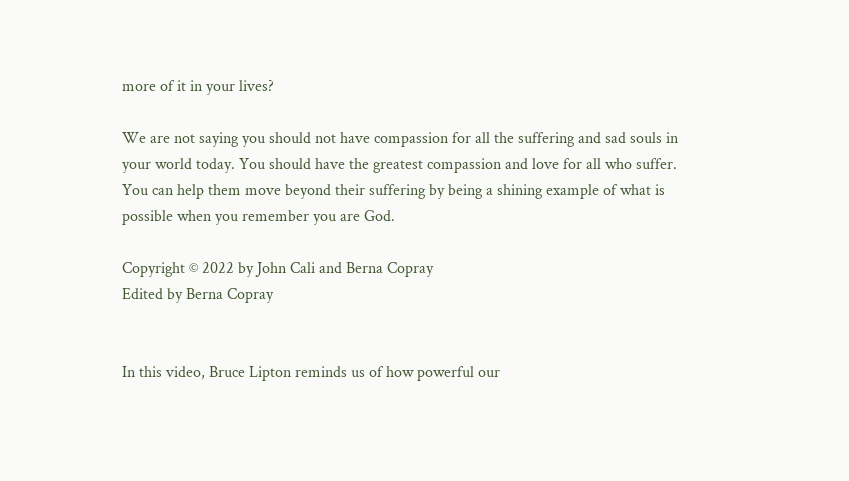more of it in your lives?

We are not saying you should not have compassion for all the suffering and sad souls in your world today. You should have the greatest compassion and love for all who suffer. You can help them move beyond their suffering by being a shining example of what is possible when you remember you are God.

Copyright © 2022 by John Cali and Berna Copray
Edited by Berna Copray


In this video, Bruce Lipton reminds us of how powerful our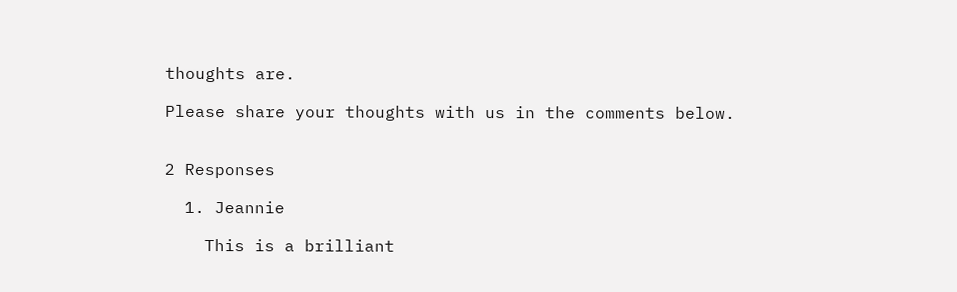thoughts are.

Please share your thoughts with us in the comments below.


2 Responses

  1. Jeannie

    This is a brilliant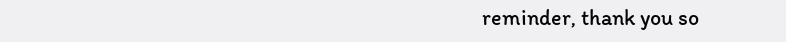reminder, thank you so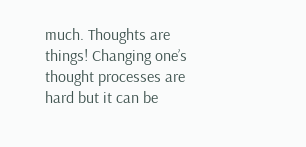much. Thoughts are things! Changing one’s thought processes are hard but it can be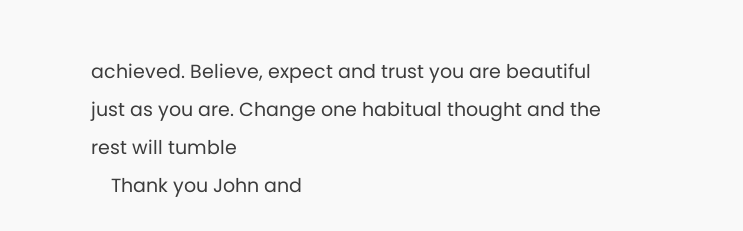achieved. Believe, expect and trust you are beautiful just as you are. Change one habitual thought and the rest will tumble
    Thank you John and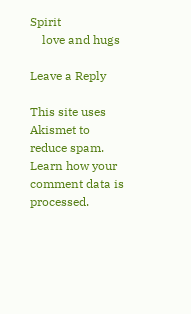Spirit
    love and hugs

Leave a Reply

This site uses Akismet to reduce spam. Learn how your comment data is processed.